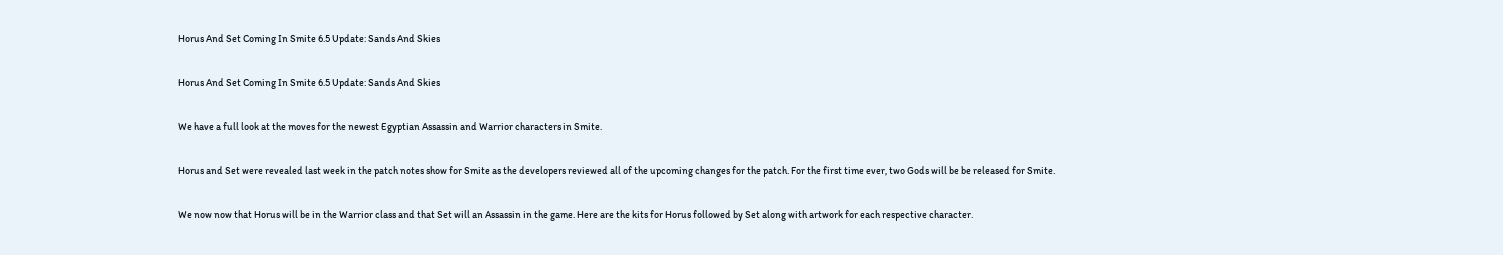Horus And Set Coming In Smite 6.5 Update: Sands And Skies

Horus And Set Coming In Smite 6.5 Update: Sands And Skies

We have a full look at the moves for the newest Egyptian Assassin and Warrior characters in Smite.

Horus and Set were revealed last week in the patch notes show for Smite as the developers reviewed all of the upcoming changes for the patch. For the first time ever, two Gods will be be released for Smite.

We now now that Horus will be in the Warrior class and that Set will an Assassin in the game. Here are the kits for Horus followed by Set along with artwork for each respective character.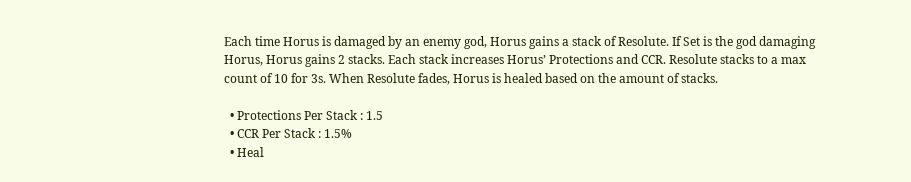Each time Horus is damaged by an enemy god, Horus gains a stack of Resolute. If Set is the god damaging Horus, Horus gains 2 stacks. Each stack increases Horus’ Protections and CCR. Resolute stacks to a max count of 10 for 3s. When Resolute fades, Horus is healed based on the amount of stacks.

  • Protections Per Stack : 1.5
  • CCR Per Stack : 1.5%
  • Heal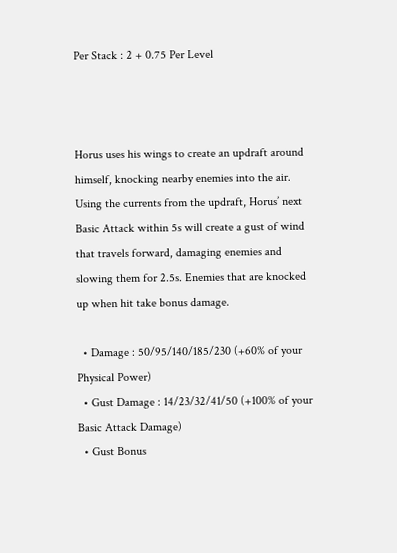Per Stack : 2 + 0.75 Per Level



Horus uses his wings to create an updraft around himself, knocking nearby enemies into the air. Using the currents from the updraft, Horus’ next Basic Attack within 5s will create a gust of wind that travels forward, damaging enemies and slowing them for 2.5s. Enemies that are knocked up when hit take bonus damage.

  • Damage : 50/95/140/185/230 (+60% of your Physical Power)
  • Gust Damage : 14/23/32/41/50 (+100% of your Basic Attack Damage)
  • Gust Bonus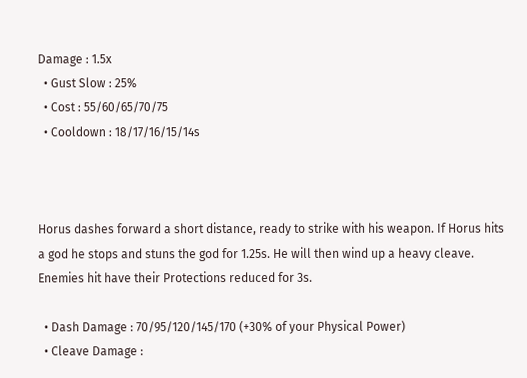Damage : 1.5x
  • Gust Slow : 25%
  • Cost : 55/60/65/70/75
  • Cooldown : 18/17/16/15/14s



Horus dashes forward a short distance, ready to strike with his weapon. If Horus hits a god he stops and stuns the god for 1.25s. He will then wind up a heavy cleave. Enemies hit have their Protections reduced for 3s.

  • Dash Damage : 70/95/120/145/170 (+30% of your Physical Power)
  • Cleave Damage :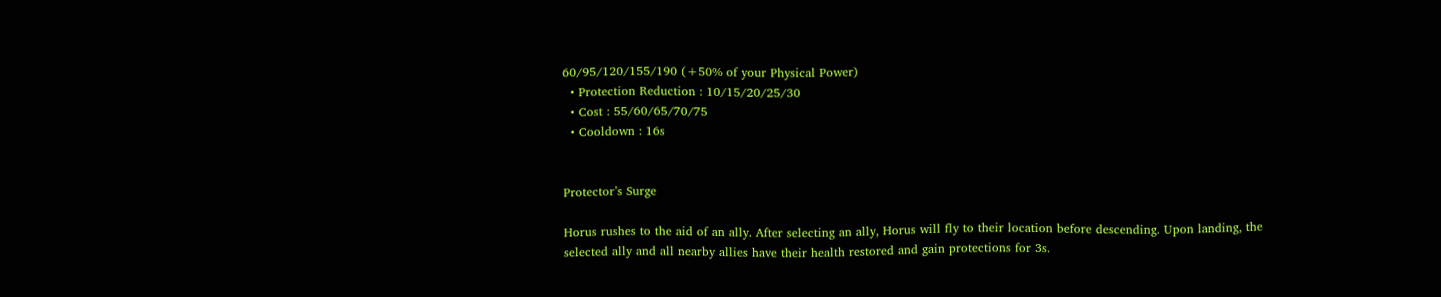60/95/120/155/190 (+50% of your Physical Power)
  • Protection Reduction : 10/15/20/25/30
  • Cost : 55/60/65/70/75
  • Cooldown : 16s


Protector’s Surge

Horus rushes to the aid of an ally. After selecting an ally, Horus will fly to their location before descending. Upon landing, the selected ally and all nearby allies have their health restored and gain protections for 3s.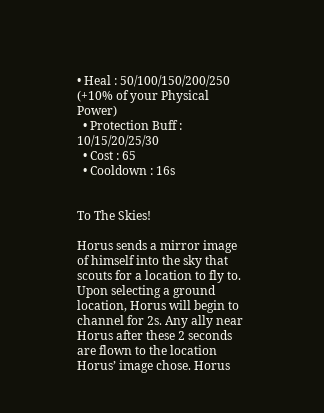• Heal : 50/100/150/200/250 (+10% of your Physical Power)
  • Protection Buff : 10/15/20/25/30
  • Cost : 65
  • Cooldown : 16s


To The Skies!

Horus sends a mirror image of himself into the sky that scouts for a location to fly to. Upon selecting a ground location, Horus will begin to channel for 2s. Any ally near Horus after these 2 seconds are flown to the location Horus’ image chose. Horus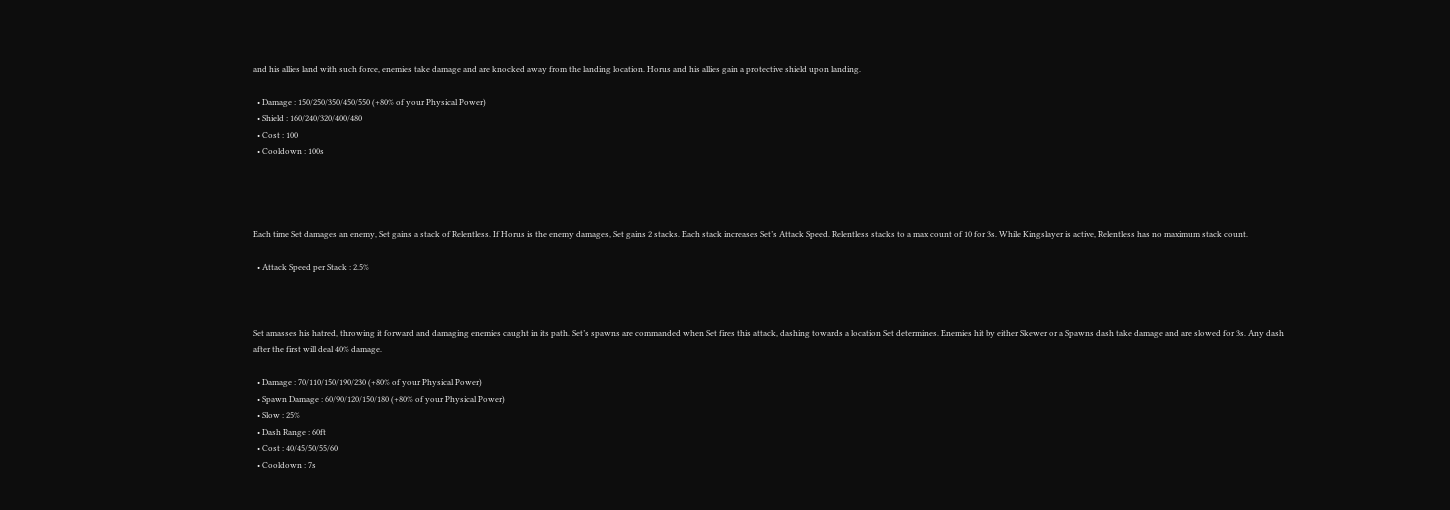and his allies land with such force, enemies take damage and are knocked away from the landing location. Horus and his allies gain a protective shield upon landing.

  • Damage : 150/250/350/450/550 (+80% of your Physical Power)
  • Shield : 160/240/320/400/480
  • Cost : 100
  • Cooldown : 100s




Each time Set damages an enemy, Set gains a stack of Relentless. If Horus is the enemy damages, Set gains 2 stacks. Each stack increases Set’s Attack Speed. Relentless stacks to a max count of 10 for 3s. While Kingslayer is active, Relentless has no maximum stack count.

  • Attack Speed per Stack : 2.5%



Set amasses his hatred, throwing it forward and damaging enemies caught in its path. Set’s spawns are commanded when Set fires this attack, dashing towards a location Set determines. Enemies hit by either Skewer or a Spawns dash take damage and are slowed for 3s. Any dash after the first will deal 40% damage.

  • Damage : 70/110/150/190/230 (+80% of your Physical Power)
  • Spawn Damage : 60/90/120/150/180 (+80% of your Physical Power)
  • Slow : 25%
  • Dash Range : 60ft
  • Cost : 40/45/50/55/60
  • Cooldown : 7s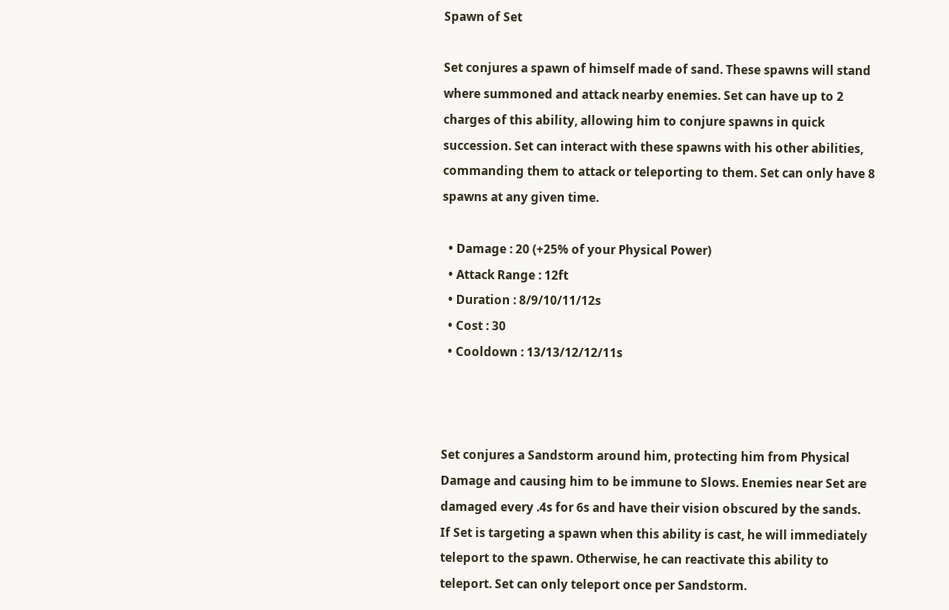Spawn of Set

Set conjures a spawn of himself made of sand. These spawns will stand where summoned and attack nearby enemies. Set can have up to 2 charges of this ability, allowing him to conjure spawns in quick succession. Set can interact with these spawns with his other abilities, commanding them to attack or teleporting to them. Set can only have 8 spawns at any given time.

  • Damage : 20 (+25% of your Physical Power)
  • Attack Range : 12ft
  • Duration : 8/9/10/11/12s
  • Cost : 30
  • Cooldown : 13/13/12/12/11s



Set conjures a Sandstorm around him, protecting him from Physical Damage and causing him to be immune to Slows. Enemies near Set are damaged every .4s for 6s and have their vision obscured by the sands. If Set is targeting a spawn when this ability is cast, he will immediately teleport to the spawn. Otherwise, he can reactivate this ability to teleport. Set can only teleport once per Sandstorm.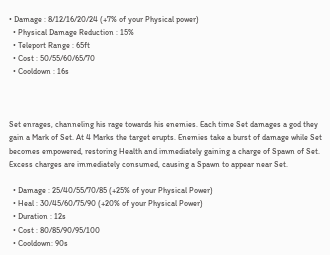• Damage : 8/12/16/20/24 (+7% of your Physical power)
  • Physical Damage Reduction : 15%
  • Teleport Range : 65ft
  • Cost : 50/55/60/65/70
  • Cooldown : 16s



Set enrages, channeling his rage towards his enemies. Each time Set damages a god they gain a Mark of Set. At 4 Marks the target erupts. Enemies take a burst of damage while Set becomes empowered, restoring Health and immediately gaining a charge of Spawn of Set. Excess charges are immediately consumed, causing a Spawn to appear near Set.

  • Damage : 25/40/55/70/85 (+25% of your Physical Power)
  • Heal : 30/45/60/75/90 (+20% of your Physical Power)
  • Duration : 12s
  • Cost : 80/85/90/95/100
  • Cooldown: 90s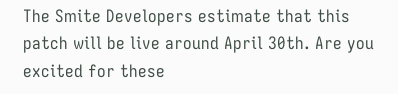The Smite Developers estimate that this patch will be live around April 30th. Are you excited for these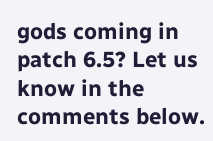gods coming in patch 6.5? Let us know in the comments below.